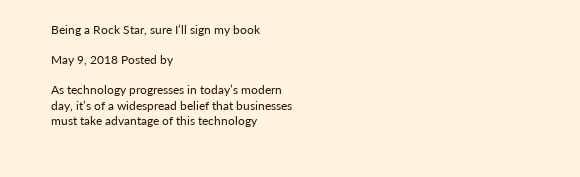Being a Rock Star, sure I’ll sign my book

May 9, 2018 Posted by

As technology progresses in today’s modern day, it’s of a widespread belief that businesses must take advantage of this technology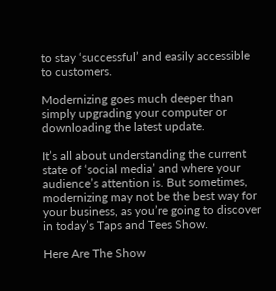to stay ‘successful’ and easily accessible to customers.

Modernizing goes much deeper than simply upgrading your computer or downloading the latest update.

It’s all about understanding the current state of ‘social media’ and where your audience’s attention is. But sometimes, modernizing may not be the best way for your business, as you’re going to discover in today’s Taps and Tees Show.

Here Are The Show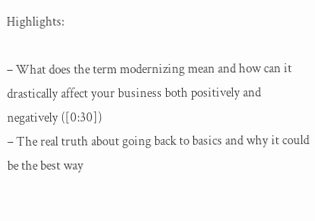Highlights:

– What does the term modernizing mean and how can it drastically affect your business both positively and negatively ([0:30])
– The real truth about going back to basics and why it could be the best way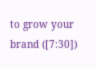to grow your brand ([7:30])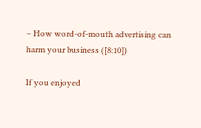– How word-of-mouth advertising can harm your business ([8:10])

If you enjoyed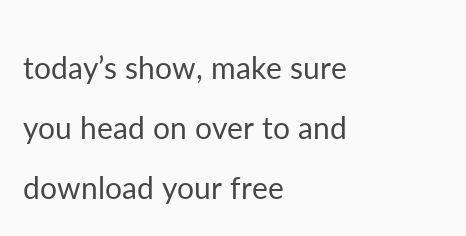today’s show, make sure you head on over to and download your free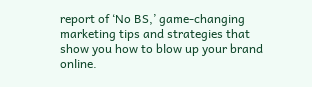report of ‘No BS,’ game-changing marketing tips and strategies that show you how to blow up your brand online.